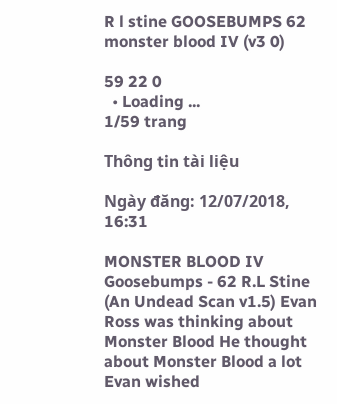R l stine GOOSEBUMPS 62 monster blood IV (v3 0)

59 22 0
  • Loading ...
1/59 trang

Thông tin tài liệu

Ngày đăng: 12/07/2018, 16:31

MONSTER BLOOD IV Goosebumps - 62 R.L Stine (An Undead Scan v1.5) Evan Ross was thinking about Monster Blood He thought about Monster Blood a lot Evan wished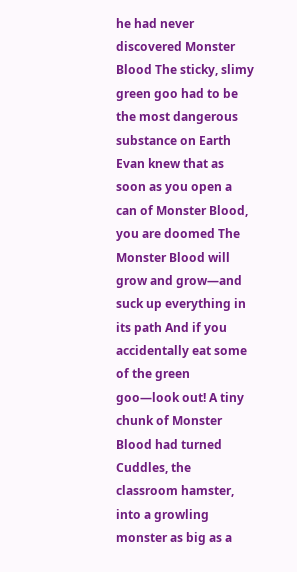he had never discovered Monster Blood The sticky, slimy green goo had to be the most dangerous substance on Earth Evan knew that as soon as you open a can of Monster Blood, you are doomed The Monster Blood will grow and grow—and suck up everything in its path And if you accidentally eat some of the green goo—look out! A tiny chunk of Monster Blood had turned Cuddles, the classroom hamster, into a growling monster as big as a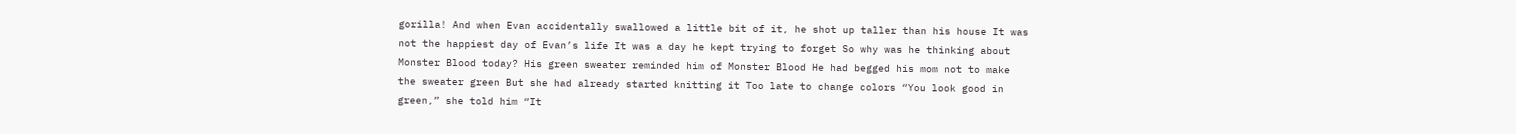gorilla! And when Evan accidentally swallowed a little bit of it, he shot up taller than his house It was not the happiest day of Evan’s life It was a day he kept trying to forget So why was he thinking about Monster Blood today? His green sweater reminded him of Monster Blood He had begged his mom not to make the sweater green But she had already started knitting it Too late to change colors “You look good in green,” she told him “It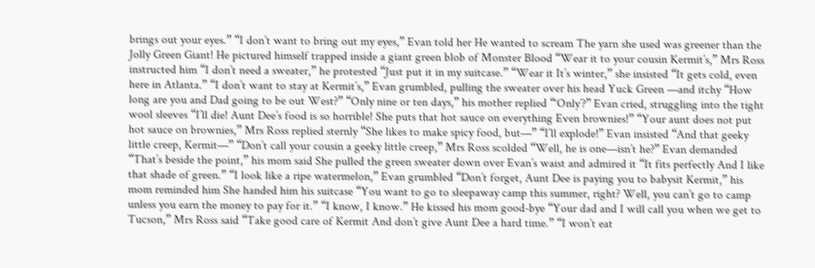brings out your eyes.” “I don’t want to bring out my eyes,” Evan told her He wanted to scream The yarn she used was greener than the Jolly Green Giant! He pictured himself trapped inside a giant green blob of Monster Blood “Wear it to your cousin Kermit’s,” Mrs Ross instructed him “I don’t need a sweater,” he protested “Just put it in my suitcase.” “Wear it It’s winter,” she insisted “It gets cold, even here in Atlanta.” “I don’t want to stay at Kermit’s,” Evan grumbled, pulling the sweater over his head Yuck Green —and itchy “How long are you and Dad going to be out West?” “Only nine or ten days,” his mother replied “‘Only’?” Evan cried, struggling into the tight wool sleeves “I’ll die! Aunt Dee’s food is so horrible! She puts that hot sauce on everything Even brownies!” “Your aunt does not put hot sauce on brownies,” Mrs Ross replied sternly “She likes to make spicy food, but—” “I’ll explode!” Evan insisted “And that geeky little creep, Kermit—” “Don’t call your cousin a geeky little creep,” Mrs Ross scolded “Well, he is one—isn’t he?” Evan demanded “That’s beside the point,” his mom said She pulled the green sweater down over Evan’s waist and admired it “It fits perfectly And I like that shade of green.” “I look like a ripe watermelon,” Evan grumbled “Don’t forget, Aunt Dee is paying you to babysit Kermit,” his mom reminded him She handed him his suitcase “You want to go to sleepaway camp this summer, right? Well, you can’t go to camp unless you earn the money to pay for it.” “I know, I know.” He kissed his mom good-bye “Your dad and I will call you when we get to Tucson,” Mrs Ross said “Take good care of Kermit And don’t give Aunt Dee a hard time.” “I won’t eat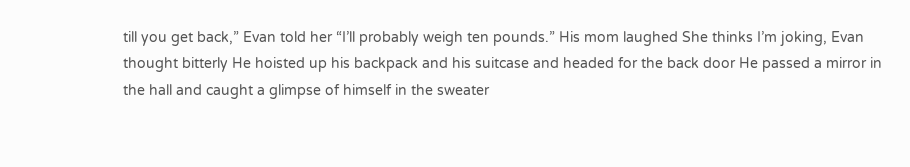till you get back,” Evan told her “I’ll probably weigh ten pounds.” His mom laughed She thinks I’m joking, Evan thought bitterly He hoisted up his backpack and his suitcase and headed for the back door He passed a mirror in the hall and caught a glimpse of himself in the sweater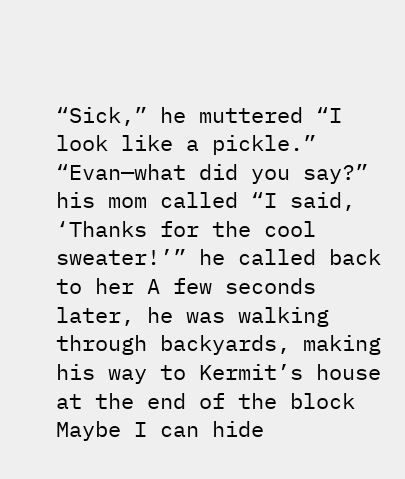“Sick,” he muttered “I look like a pickle.” “Evan—what did you say?” his mom called “I said, ‘Thanks for the cool sweater!’” he called back to her A few seconds later, he was walking through backyards, making his way to Kermit’s house at the end of the block Maybe I can hide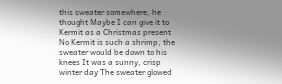this sweater somewhere, he thought Maybe I can give it to Kermit as a Christmas present No Kermit is such a shrimp, the sweater would be down to his knees It was a sunny, crisp winter day The sweater glowed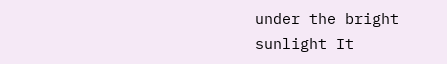under the bright sunlight It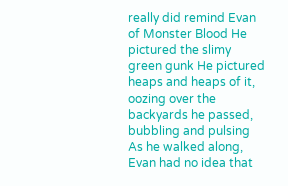really did remind Evan of Monster Blood He pictured the slimy green gunk He pictured heaps and heaps of it, oozing over the backyards he passed, bubbling and pulsing As he walked along, Evan had no idea that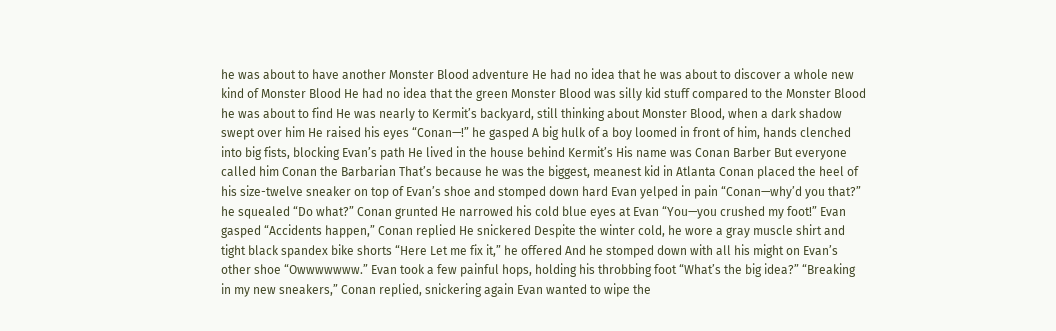he was about to have another Monster Blood adventure He had no idea that he was about to discover a whole new kind of Monster Blood He had no idea that the green Monster Blood was silly kid stuff compared to the Monster Blood he was about to find He was nearly to Kermit’s backyard, still thinking about Monster Blood, when a dark shadow swept over him He raised his eyes “Conan—!” he gasped A big hulk of a boy loomed in front of him, hands clenched into big fists, blocking Evan’s path He lived in the house behind Kermit’s His name was Conan Barber But everyone called him Conan the Barbarian That’s because he was the biggest, meanest kid in Atlanta Conan placed the heel of his size-twelve sneaker on top of Evan’s shoe and stomped down hard Evan yelped in pain “Conan—why’d you that?” he squealed “Do what?” Conan grunted He narrowed his cold blue eyes at Evan “You—you crushed my foot!” Evan gasped “Accidents happen,” Conan replied He snickered Despite the winter cold, he wore a gray muscle shirt and tight black spandex bike shorts “Here Let me fix it,” he offered And he stomped down with all his might on Evan’s other shoe “Owwwwwww.” Evan took a few painful hops, holding his throbbing foot “What’s the big idea?” “Breaking in my new sneakers,” Conan replied, snickering again Evan wanted to wipe the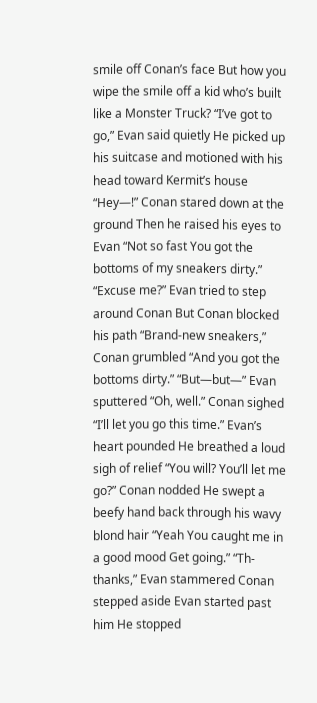smile off Conan’s face But how you wipe the smile off a kid who’s built like a Monster Truck? “I’ve got to go,” Evan said quietly He picked up his suitcase and motioned with his head toward Kermit’s house “Hey—!” Conan stared down at the ground Then he raised his eyes to Evan “Not so fast You got the bottoms of my sneakers dirty.” “Excuse me?” Evan tried to step around Conan But Conan blocked his path “Brand-new sneakers,” Conan grumbled “And you got the bottoms dirty.” “But—but—” Evan sputtered “Oh, well.” Conan sighed “I’ll let you go this time.” Evan’s heart pounded He breathed a loud sigh of relief “You will? You’ll let me go?” Conan nodded He swept a beefy hand back through his wavy blond hair “Yeah You caught me in a good mood Get going.” “Th-thanks,” Evan stammered Conan stepped aside Evan started past him He stopped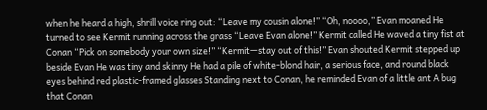when he heard a high, shrill voice ring out: “Leave my cousin alone!” “Oh, noooo,” Evan moaned He turned to see Kermit running across the grass “Leave Evan alone!” Kermit called He waved a tiny fist at Conan “Pick on somebody your own size!” “Kermit—stay out of this!” Evan shouted Kermit stepped up beside Evan He was tiny and skinny He had a pile of white-blond hair, a serious face, and round black eyes behind red plastic-framed glasses Standing next to Conan, he reminded Evan of a little ant A bug that Conan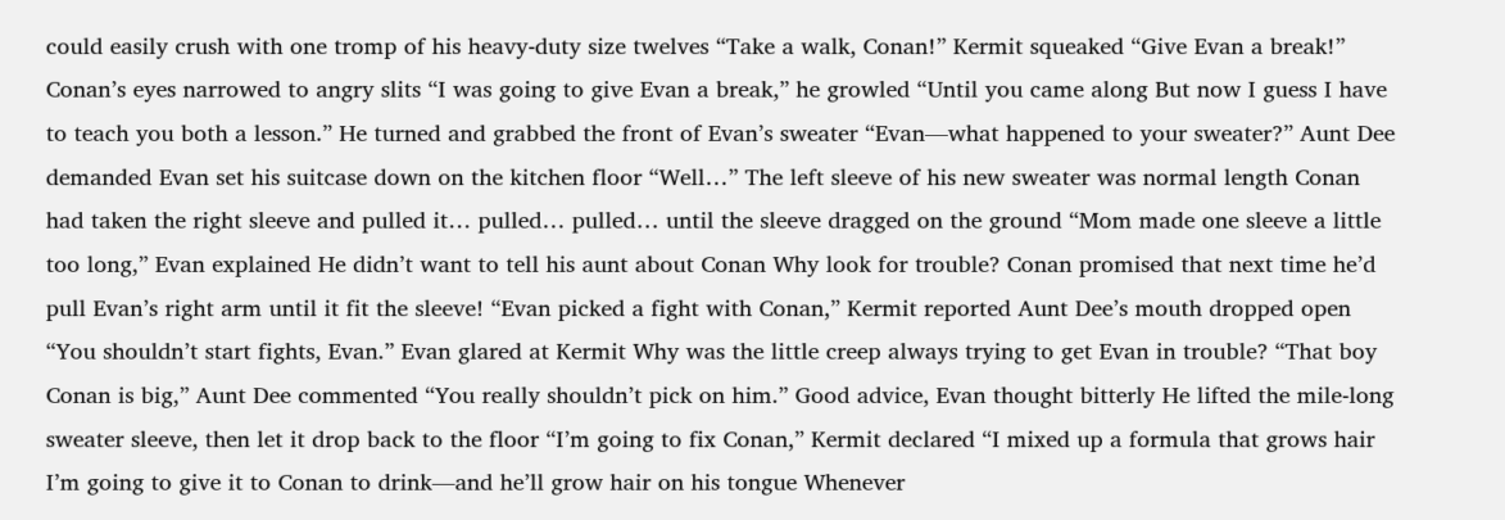could easily crush with one tromp of his heavy-duty size twelves “Take a walk, Conan!” Kermit squeaked “Give Evan a break!” Conan’s eyes narrowed to angry slits “I was going to give Evan a break,” he growled “Until you came along But now I guess I have to teach you both a lesson.” He turned and grabbed the front of Evan’s sweater “Evan—what happened to your sweater?” Aunt Dee demanded Evan set his suitcase down on the kitchen floor “Well…” The left sleeve of his new sweater was normal length Conan had taken the right sleeve and pulled it… pulled… pulled… until the sleeve dragged on the ground “Mom made one sleeve a little too long,” Evan explained He didn’t want to tell his aunt about Conan Why look for trouble? Conan promised that next time he’d pull Evan’s right arm until it fit the sleeve! “Evan picked a fight with Conan,” Kermit reported Aunt Dee’s mouth dropped open “You shouldn’t start fights, Evan.” Evan glared at Kermit Why was the little creep always trying to get Evan in trouble? “That boy Conan is big,” Aunt Dee commented “You really shouldn’t pick on him.” Good advice, Evan thought bitterly He lifted the mile-long sweater sleeve, then let it drop back to the floor “I’m going to fix Conan,” Kermit declared “I mixed up a formula that grows hair I’m going to give it to Conan to drink—and he’ll grow hair on his tongue Whenever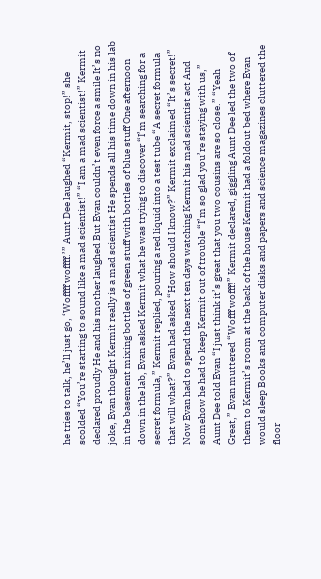he tries to talk, he’ll just go, ‘Woffff woffff.’” Aunt Dee laughed “Kermit, stop!” she scolded “You’re starting to sound like a mad scientist!” “I am a mad scientist!” Kermit declared proudly He and his mother laughed But Evan couldn’t even force a smile It’s no joke, Evan thought Kermit really is a mad scientist He spends all his time down in his lab in the basement mixing bottles of green stuff with bottles of blue stuff One afternoon down in the lab, Evan asked Kermit what he was trying to discover “I’m searching for a secret formula,” Kermit replied, pouring a red liquid into a test tube “A secret formula that will what?” Evan had asked “How should I know?” Kermit exclaimed “It’s secret!” Now Evan had to spend the next ten days watching Kermit his mad scientist act And somehow he had to keep Kermit out of trouble “I’m so glad you’re staying with us,” Aunt Dee told Evan “I just think it’s great that you two cousins are so close.” “Yeah Great,” Evan muttered “Wofff wofff!” Kermit declared, giggling Aunt Dee led the two of them to Kermit’s room at the back of the house Kermit had a foldout bed where Evan would sleep Books and computer disks and papers and science magazines cluttered the floor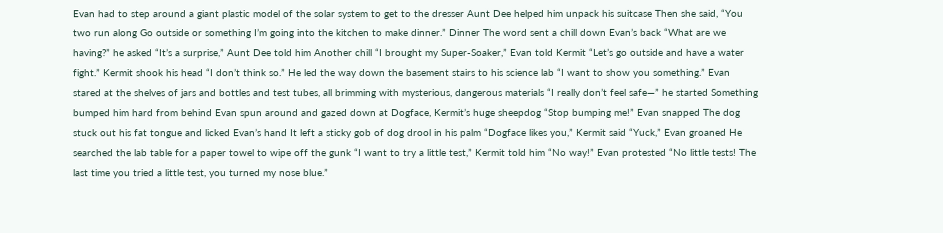Evan had to step around a giant plastic model of the solar system to get to the dresser Aunt Dee helped him unpack his suitcase Then she said, “You two run along Go outside or something I’m going into the kitchen to make dinner.” Dinner The word sent a chill down Evan’s back “What are we having?” he asked “It’s a surprise,” Aunt Dee told him Another chill “I brought my Super-Soaker,” Evan told Kermit “Let’s go outside and have a water fight.” Kermit shook his head “I don’t think so.” He led the way down the basement stairs to his science lab “I want to show you something.” Evan stared at the shelves of jars and bottles and test tubes, all brimming with mysterious, dangerous materials “I really don’t feel safe—” he started Something bumped him hard from behind Evan spun around and gazed down at Dogface, Kermit’s huge sheepdog “Stop bumping me!” Evan snapped The dog stuck out his fat tongue and licked Evan’s hand It left a sticky gob of dog drool in his palm “Dogface likes you,” Kermit said “Yuck,” Evan groaned He searched the lab table for a paper towel to wipe off the gunk “I want to try a little test,” Kermit told him “No way!” Evan protested “No little tests! The last time you tried a little test, you turned my nose blue.”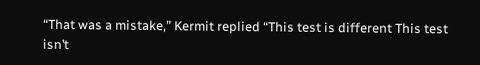“That was a mistake,” Kermit replied “This test is different This test isn’t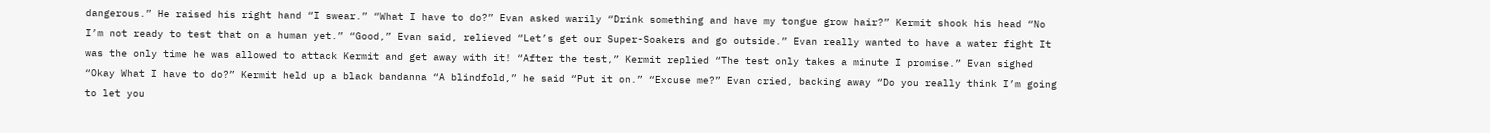dangerous.” He raised his right hand “I swear.” “What I have to do?” Evan asked warily “Drink something and have my tongue grow hair?” Kermit shook his head “No I’m not ready to test that on a human yet.” “Good,” Evan said, relieved “Let’s get our Super-Soakers and go outside.” Evan really wanted to have a water fight It was the only time he was allowed to attack Kermit and get away with it! “After the test,” Kermit replied “The test only takes a minute I promise.” Evan sighed “Okay What I have to do?” Kermit held up a black bandanna “A blindfold,” he said “Put it on.” “Excuse me?” Evan cried, backing away “Do you really think I’m going to let you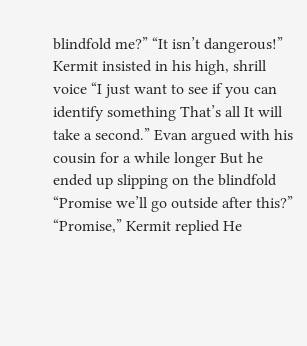blindfold me?” “It isn’t dangerous!” Kermit insisted in his high, shrill voice “I just want to see if you can identify something That’s all It will take a second.” Evan argued with his cousin for a while longer But he ended up slipping on the blindfold “Promise we’ll go outside after this?” “Promise,” Kermit replied He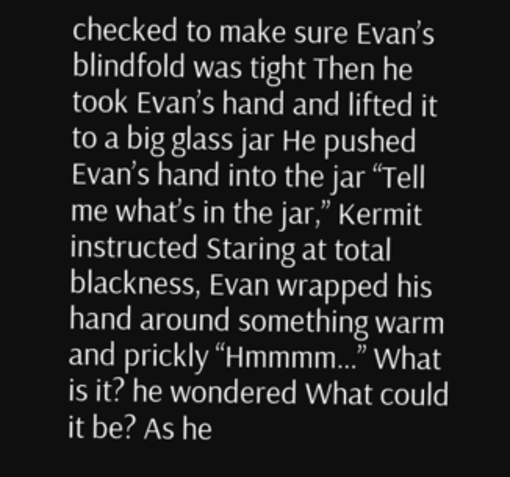checked to make sure Evan’s blindfold was tight Then he took Evan’s hand and lifted it to a big glass jar He pushed Evan’s hand into the jar “Tell me what’s in the jar,” Kermit instructed Staring at total blackness, Evan wrapped his hand around something warm and prickly “Hmmmm…” What is it? he wondered What could it be? As he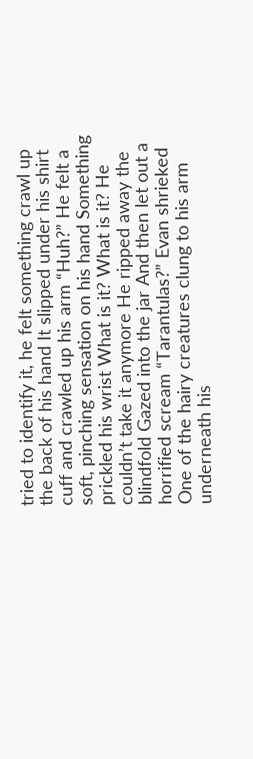tried to identify it, he felt something crawl up the back of his hand It slipped under his shirt cuff and crawled up his arm “Huh?” He felt a soft, pinching sensation on his hand Something prickled his wrist What is it? What is it? He couldn’t take it anymore He ripped away the blindfold Gazed into the jar And then let out a horrified scream “Tarantulas?” Evan shrieked One of the hairy creatures clung to his arm underneath his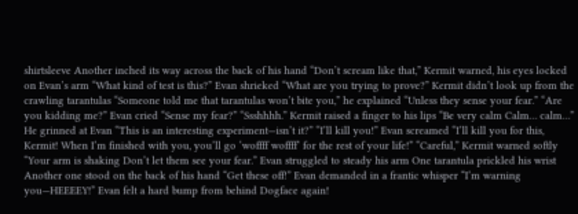shirtsleeve Another inched its way across the back of his hand “Don’t scream like that,” Kermit warned, his eyes locked on Evan’s arm “What kind of test is this?” Evan shrieked “What are you trying to prove?” Kermit didn’t look up from the crawling tarantulas “Someone told me that tarantulas won’t bite you,” he explained “Unless they sense your fear.” “Are you kidding me?” Evan cried “Sense my fear?” “Ssshhhh.” Kermit raised a finger to his lips “Be very calm Calm… calm…” He grinned at Evan “This is an interesting experiment—isn’t it?” “I’ll kill you!” Evan screamed “I’ll kill you for this, Kermit! When I’m finished with you, you’ll go ‘woffff woffff’ for the rest of your life!” “Careful,” Kermit warned softly “Your arm is shaking Don’t let them see your fear.” Evan struggled to steady his arm One tarantula prickled his wrist Another one stood on the back of his hand “Get these off!” Evan demanded in a frantic whisper “I’m warning you—HEEEEY!” Evan felt a hard bump from behind Dogface again!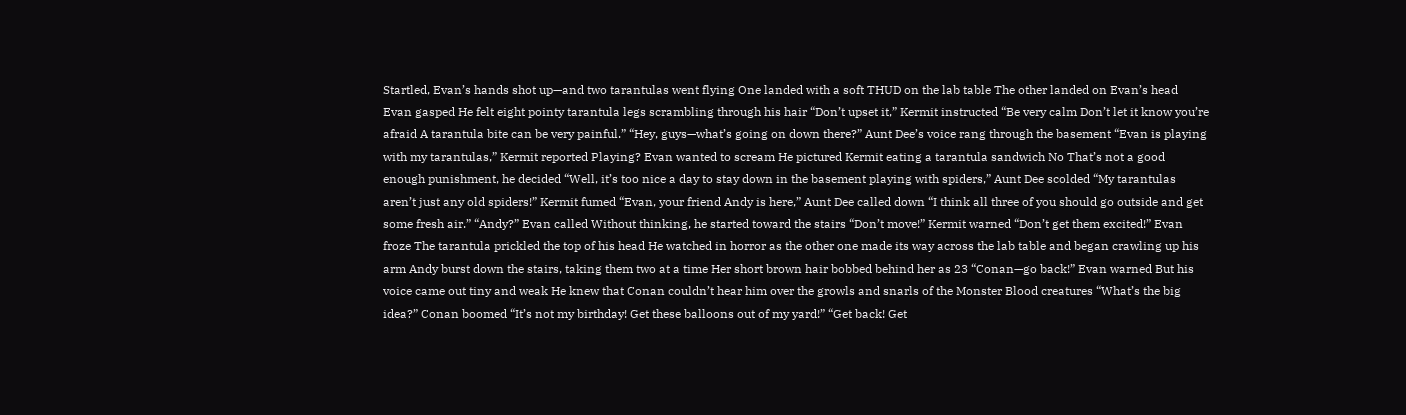Startled, Evan’s hands shot up—and two tarantulas went flying One landed with a soft THUD on the lab table The other landed on Evan’s head Evan gasped He felt eight pointy tarantula legs scrambling through his hair “Don’t upset it,” Kermit instructed “Be very calm Don’t let it know you’re afraid A tarantula bite can be very painful.” “Hey, guys—what’s going on down there?” Aunt Dee’s voice rang through the basement “Evan is playing with my tarantulas,” Kermit reported Playing? Evan wanted to scream He pictured Kermit eating a tarantula sandwich No That’s not a good enough punishment, he decided “Well, it’s too nice a day to stay down in the basement playing with spiders,” Aunt Dee scolded “My tarantulas aren’t just any old spiders!” Kermit fumed “Evan, your friend Andy is here,” Aunt Dee called down “I think all three of you should go outside and get some fresh air.” “Andy?” Evan called Without thinking, he started toward the stairs “Don’t move!” Kermit warned “Don’t get them excited!” Evan froze The tarantula prickled the top of his head He watched in horror as the other one made its way across the lab table and began crawling up his arm Andy burst down the stairs, taking them two at a time Her short brown hair bobbed behind her as 23 “Conan—go back!” Evan warned But his voice came out tiny and weak He knew that Conan couldn’t hear him over the growls and snarls of the Monster Blood creatures “What’s the big idea?” Conan boomed “It’s not my birthday! Get these balloons out of my yard!” “Get back! Get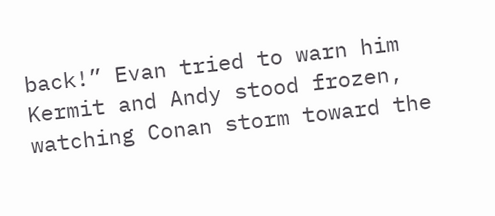back!” Evan tried to warn him Kermit and Andy stood frozen, watching Conan storm toward the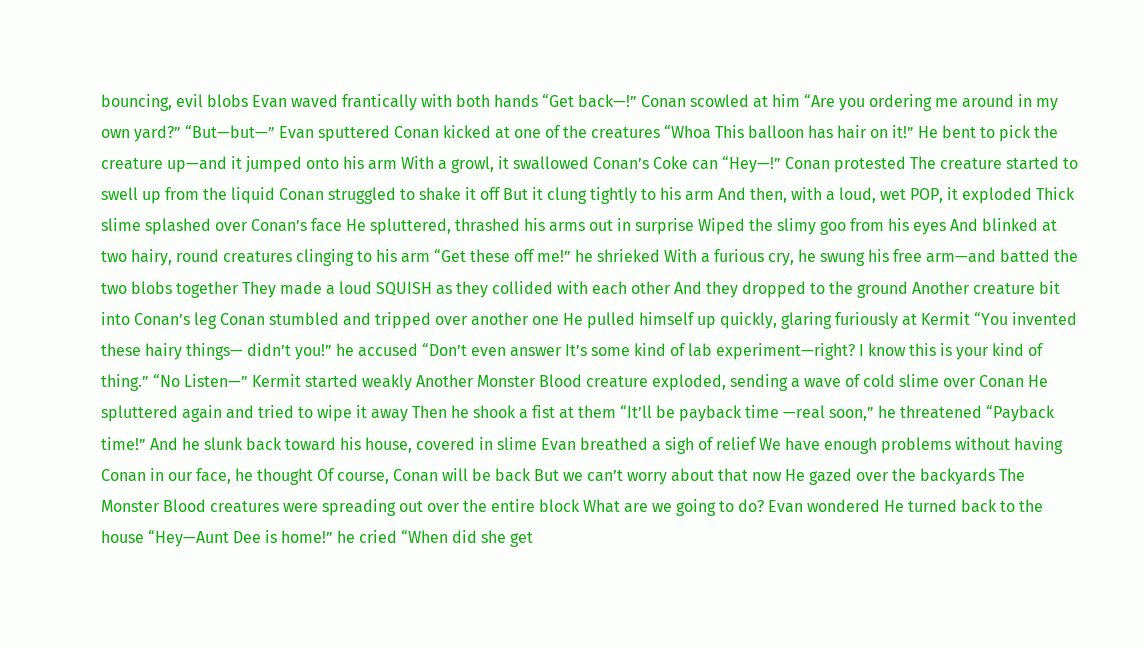bouncing, evil blobs Evan waved frantically with both hands “Get back—!” Conan scowled at him “Are you ordering me around in my own yard?” “But—but—” Evan sputtered Conan kicked at one of the creatures “Whoa This balloon has hair on it!” He bent to pick the creature up—and it jumped onto his arm With a growl, it swallowed Conan’s Coke can “Hey—!” Conan protested The creature started to swell up from the liquid Conan struggled to shake it off But it clung tightly to his arm And then, with a loud, wet POP, it exploded Thick slime splashed over Conan’s face He spluttered, thrashed his arms out in surprise Wiped the slimy goo from his eyes And blinked at two hairy, round creatures clinging to his arm “Get these off me!” he shrieked With a furious cry, he swung his free arm—and batted the two blobs together They made a loud SQUISH as they collided with each other And they dropped to the ground Another creature bit into Conan’s leg Conan stumbled and tripped over another one He pulled himself up quickly, glaring furiously at Kermit “You invented these hairy things— didn’t you!” he accused “Don’t even answer It’s some kind of lab experiment—right? I know this is your kind of thing.” “No Listen—” Kermit started weakly Another Monster Blood creature exploded, sending a wave of cold slime over Conan He spluttered again and tried to wipe it away Then he shook a fist at them “It’ll be payback time —real soon,” he threatened “Payback time!” And he slunk back toward his house, covered in slime Evan breathed a sigh of relief We have enough problems without having Conan in our face, he thought Of course, Conan will be back But we can’t worry about that now He gazed over the backyards The Monster Blood creatures were spreading out over the entire block What are we going to do? Evan wondered He turned back to the house “Hey—Aunt Dee is home!” he cried “When did she get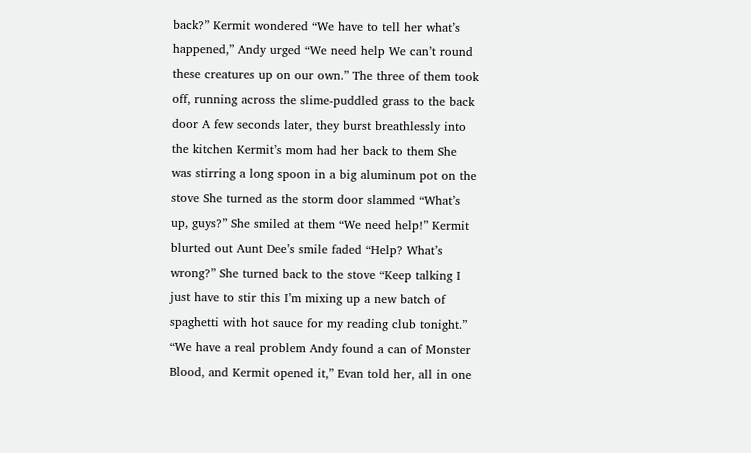back?” Kermit wondered “We have to tell her what’s happened,” Andy urged “We need help We can’t round these creatures up on our own.” The three of them took off, running across the slime-puddled grass to the back door A few seconds later, they burst breathlessly into the kitchen Kermit’s mom had her back to them She was stirring a long spoon in a big aluminum pot on the stove She turned as the storm door slammed “What’s up, guys?” She smiled at them “We need help!” Kermit blurted out Aunt Dee’s smile faded “Help? What’s wrong?” She turned back to the stove “Keep talking I just have to stir this I’m mixing up a new batch of spaghetti with hot sauce for my reading club tonight.” “We have a real problem Andy found a can of Monster Blood, and Kermit opened it,” Evan told her, all in one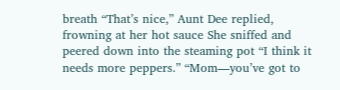breath “That’s nice,” Aunt Dee replied, frowning at her hot sauce She sniffed and peered down into the steaming pot “I think it needs more peppers.” “Mom—you’ve got to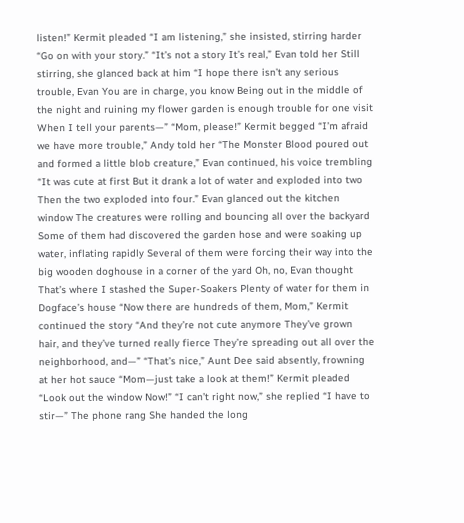listen!” Kermit pleaded “I am listening,” she insisted, stirring harder “Go on with your story.” “It’s not a story It’s real,” Evan told her Still stirring, she glanced back at him “I hope there isn’t any serious trouble, Evan You are in charge, you know Being out in the middle of the night and ruining my flower garden is enough trouble for one visit When I tell your parents—” “Mom, please!” Kermit begged “I’m afraid we have more trouble,” Andy told her “The Monster Blood poured out and formed a little blob creature,” Evan continued, his voice trembling “It was cute at first But it drank a lot of water and exploded into two Then the two exploded into four.” Evan glanced out the kitchen window The creatures were rolling and bouncing all over the backyard Some of them had discovered the garden hose and were soaking up water, inflating rapidly Several of them were forcing their way into the big wooden doghouse in a corner of the yard Oh, no, Evan thought That’s where I stashed the Super-Soakers Plenty of water for them in Dogface’s house “Now there are hundreds of them, Mom,” Kermit continued the story “And they’re not cute anymore They’ve grown hair, and they’ve turned really fierce They’re spreading out all over the neighborhood, and—” “That’s nice,” Aunt Dee said absently, frowning at her hot sauce “Mom—just take a look at them!” Kermit pleaded “Look out the window Now!” “I can’t right now,” she replied “I have to stir—” The phone rang She handed the long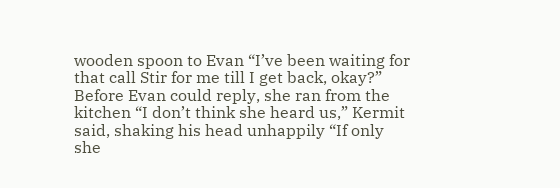wooden spoon to Evan “I’ve been waiting for that call Stir for me till I get back, okay?” Before Evan could reply, she ran from the kitchen “I don’t think she heard us,” Kermit said, shaking his head unhappily “If only she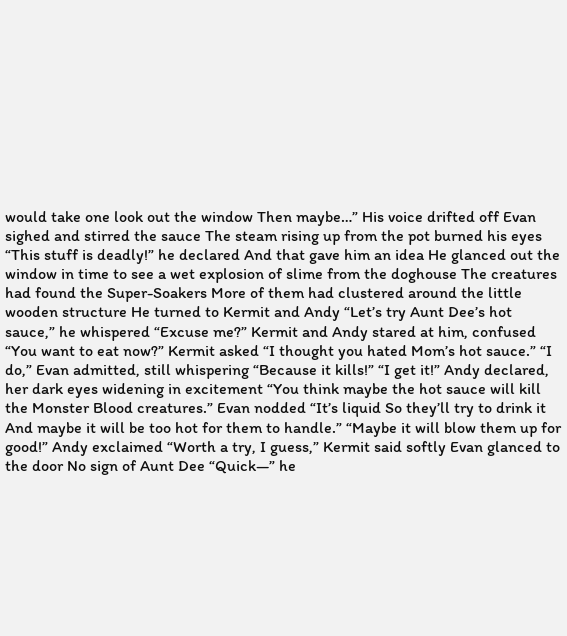would take one look out the window Then maybe…” His voice drifted off Evan sighed and stirred the sauce The steam rising up from the pot burned his eyes “This stuff is deadly!” he declared And that gave him an idea He glanced out the window in time to see a wet explosion of slime from the doghouse The creatures had found the Super-Soakers More of them had clustered around the little wooden structure He turned to Kermit and Andy “Let’s try Aunt Dee’s hot sauce,” he whispered “Excuse me?” Kermit and Andy stared at him, confused “You want to eat now?” Kermit asked “I thought you hated Mom’s hot sauce.” “I do,” Evan admitted, still whispering “Because it kills!” “I get it!” Andy declared, her dark eyes widening in excitement “You think maybe the hot sauce will kill the Monster Blood creatures.” Evan nodded “It’s liquid So they’ll try to drink it And maybe it will be too hot for them to handle.” “Maybe it will blow them up for good!” Andy exclaimed “Worth a try, I guess,” Kermit said softly Evan glanced to the door No sign of Aunt Dee “Quick—” he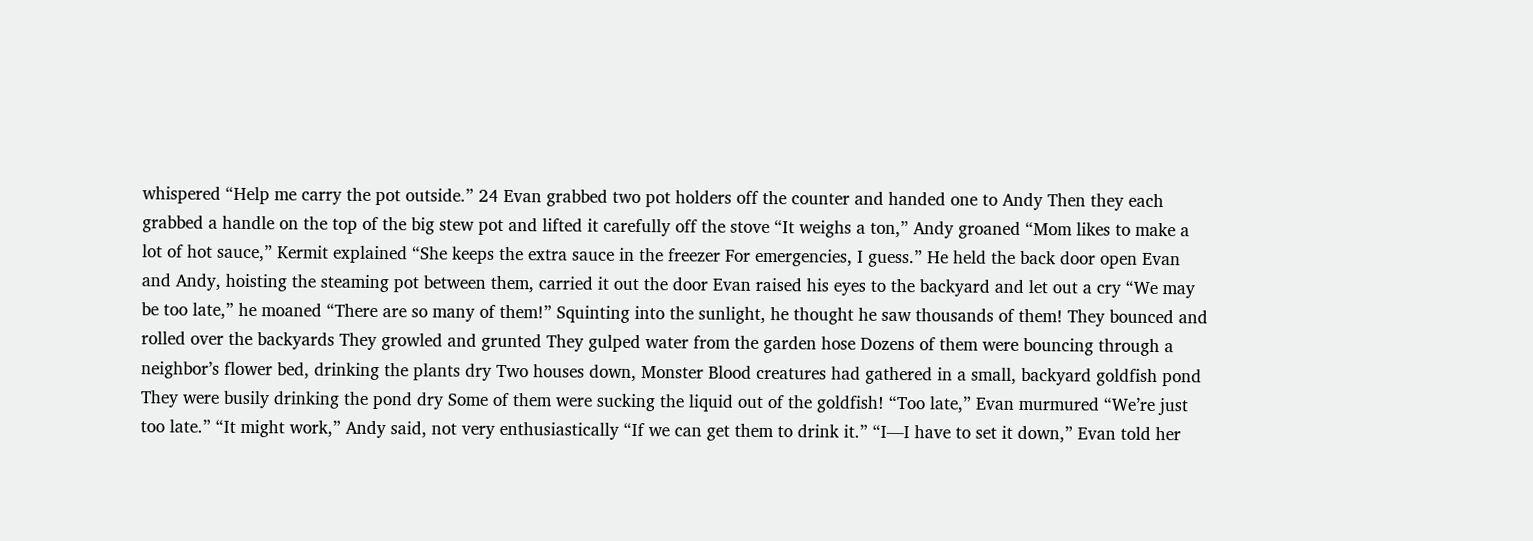whispered “Help me carry the pot outside.” 24 Evan grabbed two pot holders off the counter and handed one to Andy Then they each grabbed a handle on the top of the big stew pot and lifted it carefully off the stove “It weighs a ton,” Andy groaned “Mom likes to make a lot of hot sauce,” Kermit explained “She keeps the extra sauce in the freezer For emergencies, I guess.” He held the back door open Evan and Andy, hoisting the steaming pot between them, carried it out the door Evan raised his eyes to the backyard and let out a cry “We may be too late,” he moaned “There are so many of them!” Squinting into the sunlight, he thought he saw thousands of them! They bounced and rolled over the backyards They growled and grunted They gulped water from the garden hose Dozens of them were bouncing through a neighbor’s flower bed, drinking the plants dry Two houses down, Monster Blood creatures had gathered in a small, backyard goldfish pond They were busily drinking the pond dry Some of them were sucking the liquid out of the goldfish! “Too late,” Evan murmured “We’re just too late.” “It might work,” Andy said, not very enthusiastically “If we can get them to drink it.” “I—I have to set it down,” Evan told her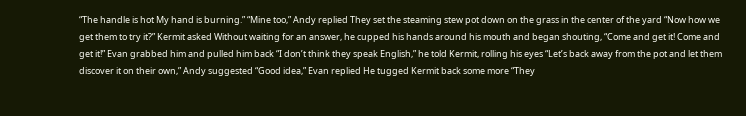“The handle is hot My hand is burning.” “Mine too,” Andy replied They set the steaming stew pot down on the grass in the center of the yard “Now how we get them to try it?” Kermit asked Without waiting for an answer, he cupped his hands around his mouth and began shouting, “Come and get it! Come and get it!” Evan grabbed him and pulled him back “I don’t think they speak English,” he told Kermit, rolling his eyes “Let’s back away from the pot and let them discover it on their own,” Andy suggested “Good idea,” Evan replied He tugged Kermit back some more “They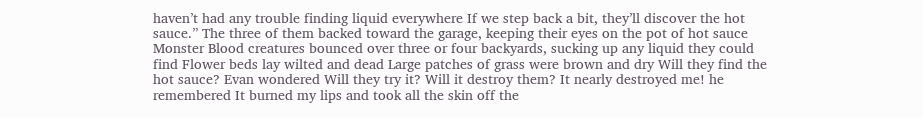haven’t had any trouble finding liquid everywhere If we step back a bit, they’ll discover the hot sauce.” The three of them backed toward the garage, keeping their eyes on the pot of hot sauce Monster Blood creatures bounced over three or four backyards, sucking up any liquid they could find Flower beds lay wilted and dead Large patches of grass were brown and dry Will they find the hot sauce? Evan wondered Will they try it? Will it destroy them? It nearly destroyed me! he remembered It burned my lips and took all the skin off the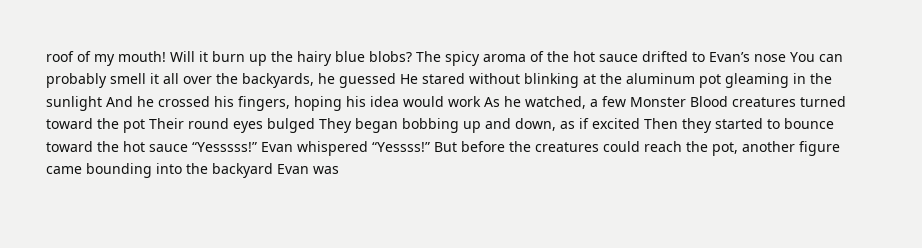roof of my mouth! Will it burn up the hairy blue blobs? The spicy aroma of the hot sauce drifted to Evan’s nose You can probably smell it all over the backyards, he guessed He stared without blinking at the aluminum pot gleaming in the sunlight And he crossed his fingers, hoping his idea would work As he watched, a few Monster Blood creatures turned toward the pot Their round eyes bulged They began bobbing up and down, as if excited Then they started to bounce toward the hot sauce “Yesssss!” Evan whispered “Yessss!” But before the creatures could reach the pot, another figure came bounding into the backyard Evan was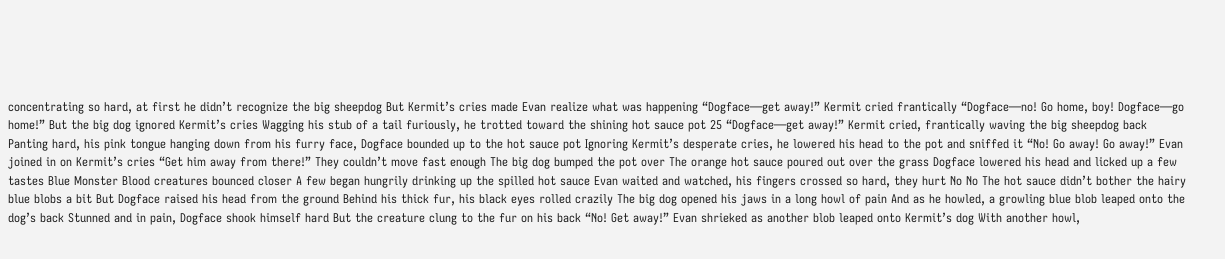concentrating so hard, at first he didn’t recognize the big sheepdog But Kermit’s cries made Evan realize what was happening “Dogface—get away!” Kermit cried frantically “Dogface—no! Go home, boy! Dogface—go home!” But the big dog ignored Kermit’s cries Wagging his stub of a tail furiously, he trotted toward the shining hot sauce pot 25 “Dogface—get away!” Kermit cried, frantically waving the big sheepdog back Panting hard, his pink tongue hanging down from his furry face, Dogface bounded up to the hot sauce pot Ignoring Kermit’s desperate cries, he lowered his head to the pot and sniffed it “No! Go away! Go away!” Evan joined in on Kermit’s cries “Get him away from there!” They couldn’t move fast enough The big dog bumped the pot over The orange hot sauce poured out over the grass Dogface lowered his head and licked up a few tastes Blue Monster Blood creatures bounced closer A few began hungrily drinking up the spilled hot sauce Evan waited and watched, his fingers crossed so hard, they hurt No No The hot sauce didn’t bother the hairy blue blobs a bit But Dogface raised his head from the ground Behind his thick fur, his black eyes rolled crazily The big dog opened his jaws in a long howl of pain And as he howled, a growling blue blob leaped onto the dog’s back Stunned and in pain, Dogface shook himself hard But the creature clung to the fur on his back “No! Get away!” Evan shrieked as another blob leaped onto Kermit’s dog With another howl,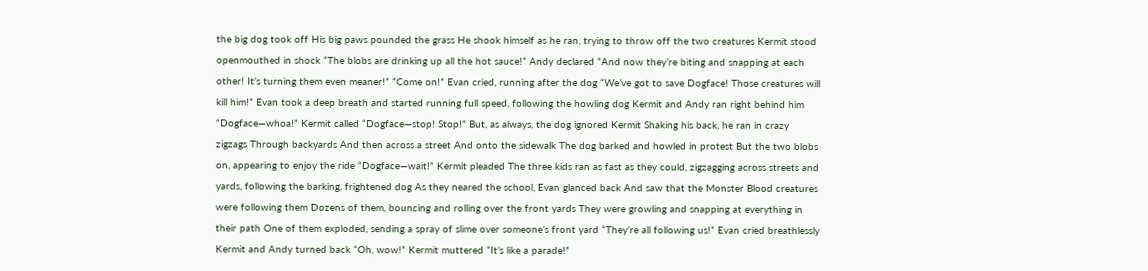the big dog took off His big paws pounded the grass He shook himself as he ran, trying to throw off the two creatures Kermit stood openmouthed in shock “The blobs are drinking up all the hot sauce!” Andy declared “And now they’re biting and snapping at each other! It’s turning them even meaner!” “Come on!” Evan cried, running after the dog “We’ve got to save Dogface! Those creatures will kill him!” Evan took a deep breath and started running full speed, following the howling dog Kermit and Andy ran right behind him “Dogface—whoa!” Kermit called “Dogface—stop! Stop!” But, as always, the dog ignored Kermit Shaking his back, he ran in crazy zigzags Through backyards And then across a street And onto the sidewalk The dog barked and howled in protest But the two blobs on, appearing to enjoy the ride “Dogface—wait!” Kermit pleaded The three kids ran as fast as they could, zigzagging across streets and yards, following the barking, frightened dog As they neared the school, Evan glanced back And saw that the Monster Blood creatures were following them Dozens of them, bouncing and rolling over the front yards They were growling and snapping at everything in their path One of them exploded, sending a spray of slime over someone’s front yard “They’re all following us!” Evan cried breathlessly Kermit and Andy turned back “Oh, wow!” Kermit muttered “It’s like a parade!”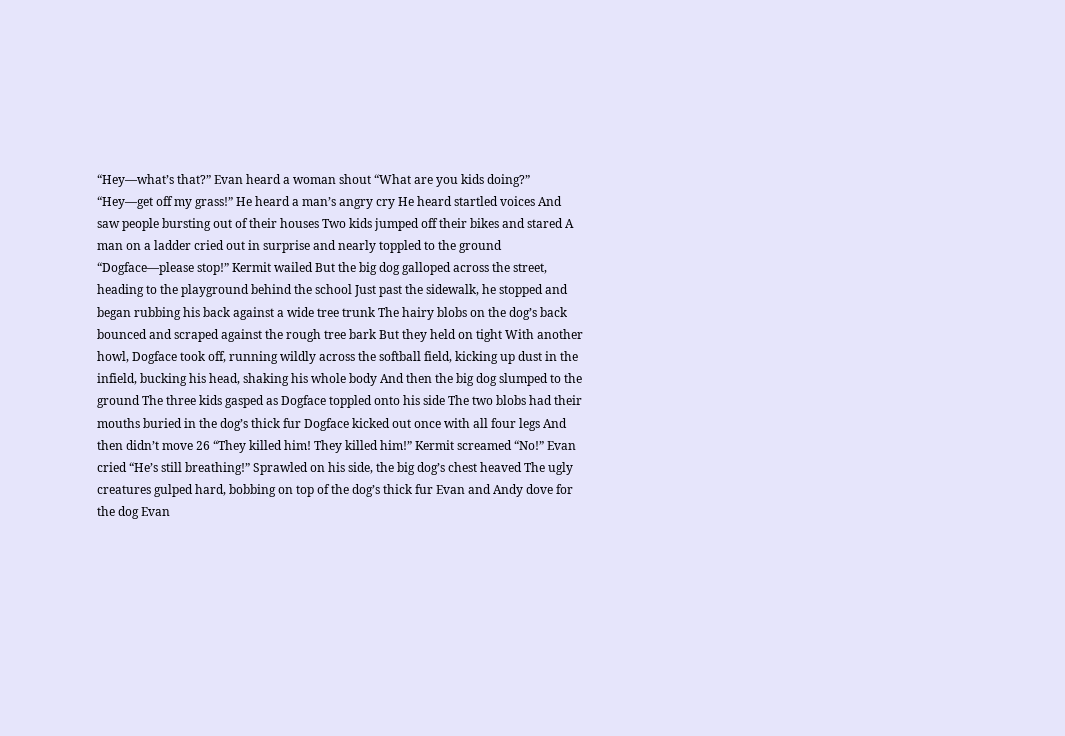“Hey—what’s that?” Evan heard a woman shout “What are you kids doing?” “Hey—get off my grass!” He heard a man’s angry cry He heard startled voices And saw people bursting out of their houses Two kids jumped off their bikes and stared A man on a ladder cried out in surprise and nearly toppled to the ground “Dogface—please stop!” Kermit wailed But the big dog galloped across the street, heading to the playground behind the school Just past the sidewalk, he stopped and began rubbing his back against a wide tree trunk The hairy blobs on the dog’s back bounced and scraped against the rough tree bark But they held on tight With another howl, Dogface took off, running wildly across the softball field, kicking up dust in the infield, bucking his head, shaking his whole body And then the big dog slumped to the ground The three kids gasped as Dogface toppled onto his side The two blobs had their mouths buried in the dog’s thick fur Dogface kicked out once with all four legs And then didn’t move 26 “They killed him! They killed him!” Kermit screamed “No!” Evan cried “He’s still breathing!” Sprawled on his side, the big dog’s chest heaved The ugly creatures gulped hard, bobbing on top of the dog’s thick fur Evan and Andy dove for the dog Evan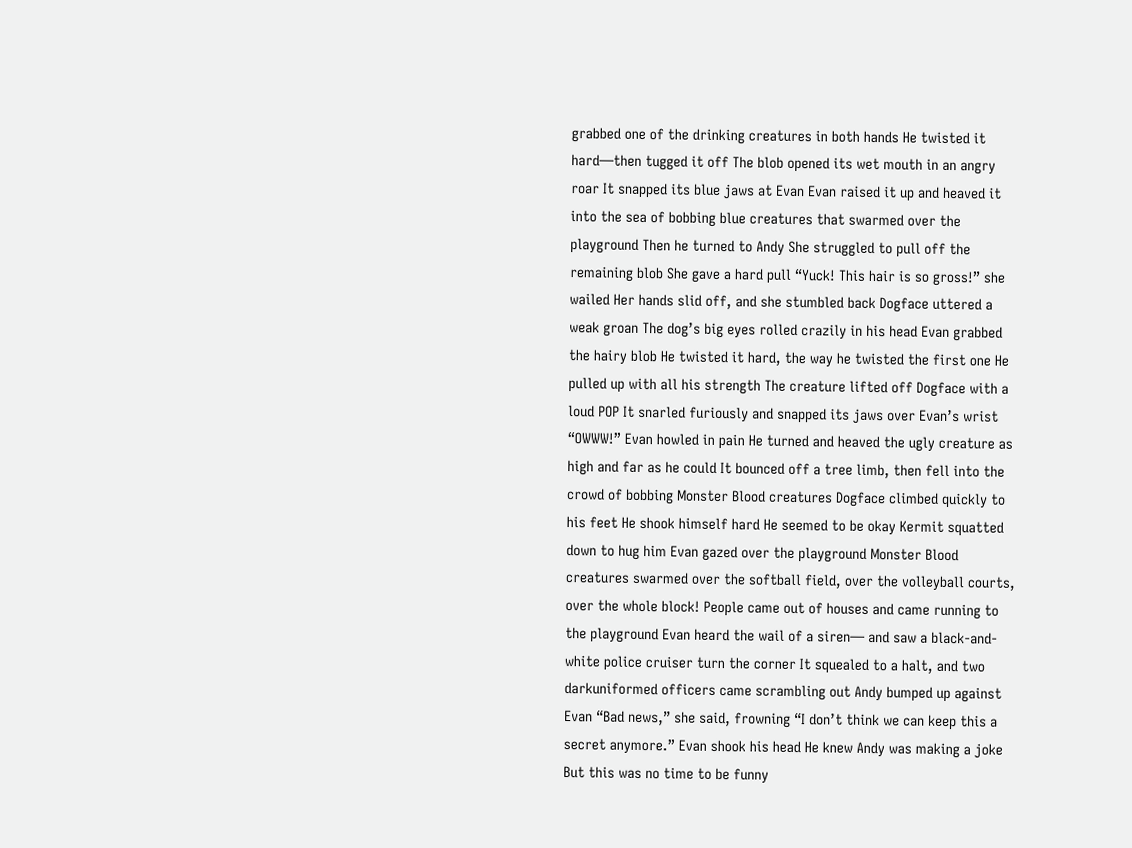grabbed one of the drinking creatures in both hands He twisted it hard—then tugged it off The blob opened its wet mouth in an angry roar It snapped its blue jaws at Evan Evan raised it up and heaved it into the sea of bobbing blue creatures that swarmed over the playground Then he turned to Andy She struggled to pull off the remaining blob She gave a hard pull “Yuck! This hair is so gross!” she wailed Her hands slid off, and she stumbled back Dogface uttered a weak groan The dog’s big eyes rolled crazily in his head Evan grabbed the hairy blob He twisted it hard, the way he twisted the first one He pulled up with all his strength The creature lifted off Dogface with a loud POP It snarled furiously and snapped its jaws over Evan’s wrist “OWWW!” Evan howled in pain He turned and heaved the ugly creature as high and far as he could It bounced off a tree limb, then fell into the crowd of bobbing Monster Blood creatures Dogface climbed quickly to his feet He shook himself hard He seemed to be okay Kermit squatted down to hug him Evan gazed over the playground Monster Blood creatures swarmed over the softball field, over the volleyball courts, over the whole block! People came out of houses and came running to the playground Evan heard the wail of a siren— and saw a black-and-white police cruiser turn the corner It squealed to a halt, and two darkuniformed officers came scrambling out Andy bumped up against Evan “Bad news,” she said, frowning “I don’t think we can keep this a secret anymore.” Evan shook his head He knew Andy was making a joke But this was no time to be funny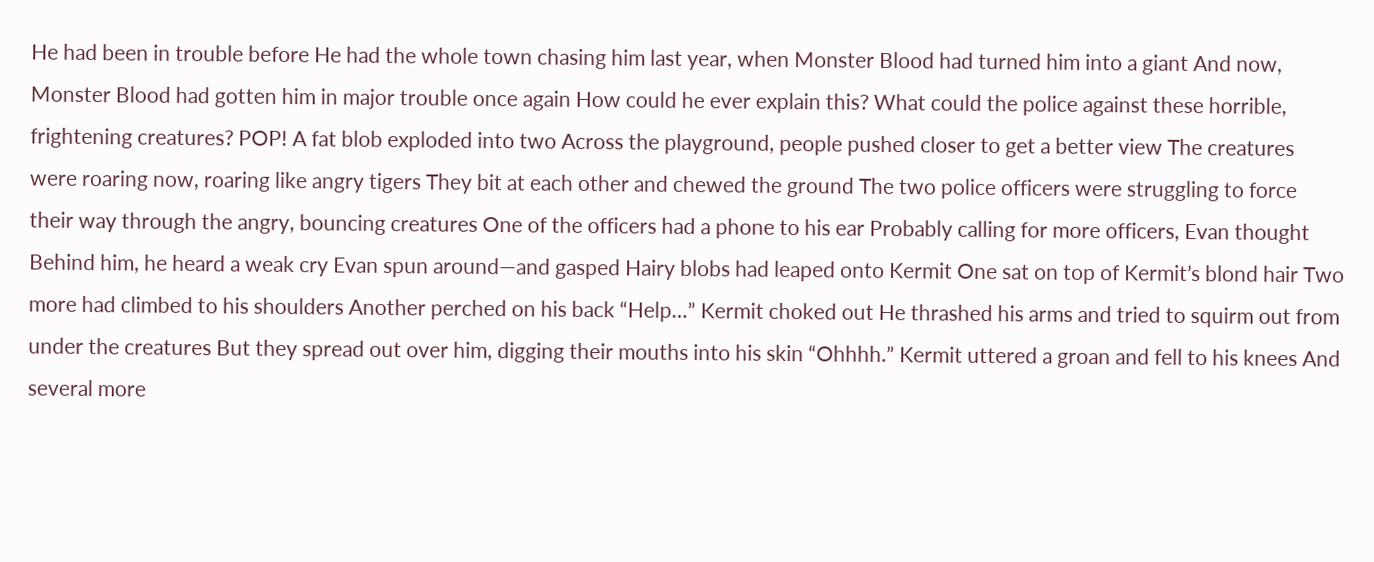He had been in trouble before He had the whole town chasing him last year, when Monster Blood had turned him into a giant And now, Monster Blood had gotten him in major trouble once again How could he ever explain this? What could the police against these horrible, frightening creatures? POP! A fat blob exploded into two Across the playground, people pushed closer to get a better view The creatures were roaring now, roaring like angry tigers They bit at each other and chewed the ground The two police officers were struggling to force their way through the angry, bouncing creatures One of the officers had a phone to his ear Probably calling for more officers, Evan thought Behind him, he heard a weak cry Evan spun around—and gasped Hairy blobs had leaped onto Kermit One sat on top of Kermit’s blond hair Two more had climbed to his shoulders Another perched on his back “Help…” Kermit choked out He thrashed his arms and tried to squirm out from under the creatures But they spread out over him, digging their mouths into his skin “Ohhhh.” Kermit uttered a groan and fell to his knees And several more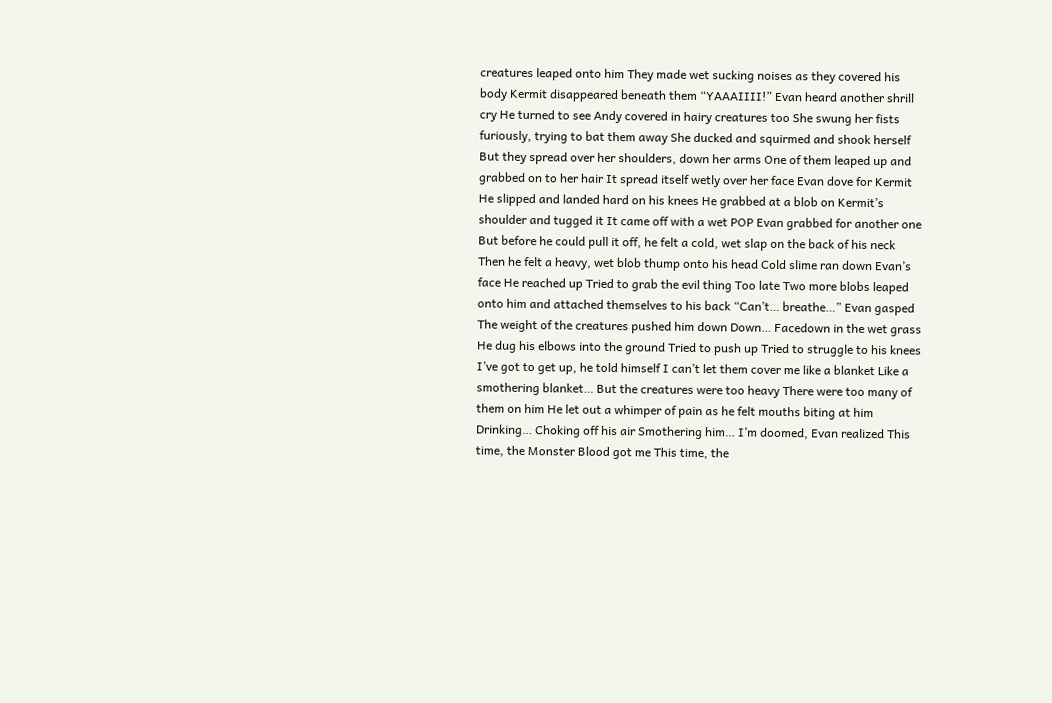creatures leaped onto him They made wet sucking noises as they covered his body Kermit disappeared beneath them “YAAAIIII!” Evan heard another shrill cry He turned to see Andy covered in hairy creatures too She swung her fists furiously, trying to bat them away She ducked and squirmed and shook herself But they spread over her shoulders, down her arms One of them leaped up and grabbed on to her hair It spread itself wetly over her face Evan dove for Kermit He slipped and landed hard on his knees He grabbed at a blob on Kermit’s shoulder and tugged it It came off with a wet POP Evan grabbed for another one But before he could pull it off, he felt a cold, wet slap on the back of his neck Then he felt a heavy, wet blob thump onto his head Cold slime ran down Evan’s face He reached up Tried to grab the evil thing Too late Two more blobs leaped onto him and attached themselves to his back “Can’t… breathe…” Evan gasped The weight of the creatures pushed him down Down… Facedown in the wet grass He dug his elbows into the ground Tried to push up Tried to struggle to his knees I’ve got to get up, he told himself I can’t let them cover me like a blanket Like a smothering blanket… But the creatures were too heavy There were too many of them on him He let out a whimper of pain as he felt mouths biting at him Drinking… Choking off his air Smothering him… I’m doomed, Evan realized This time, the Monster Blood got me This time, the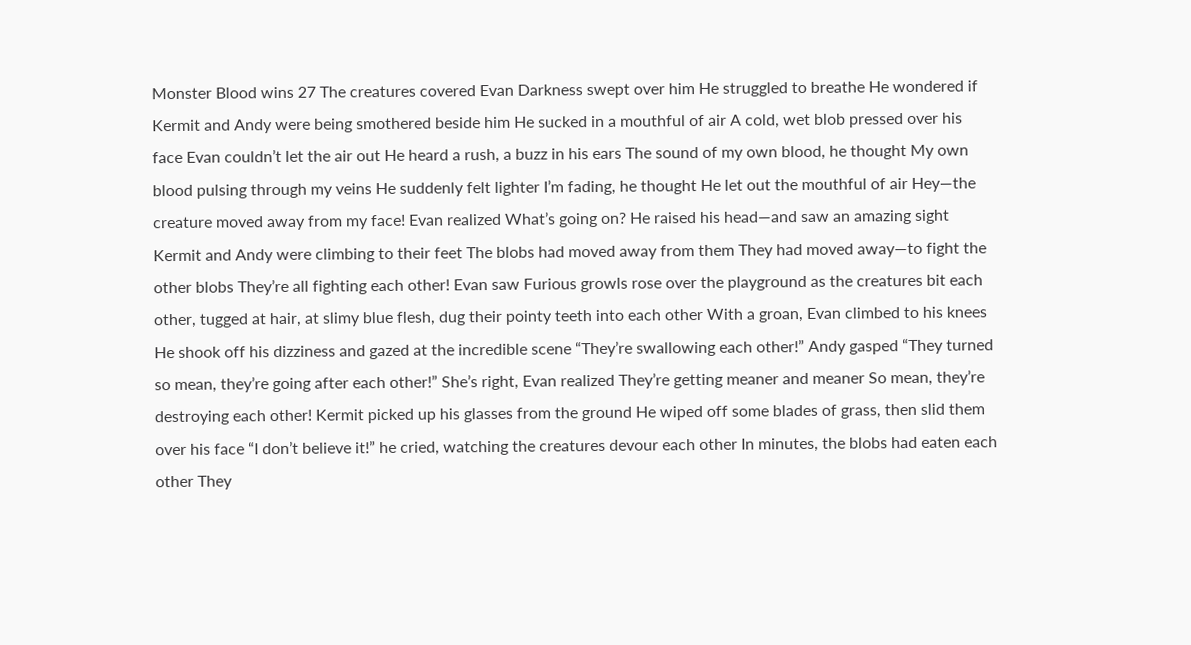Monster Blood wins 27 The creatures covered Evan Darkness swept over him He struggled to breathe He wondered if Kermit and Andy were being smothered beside him He sucked in a mouthful of air A cold, wet blob pressed over his face Evan couldn’t let the air out He heard a rush, a buzz in his ears The sound of my own blood, he thought My own blood pulsing through my veins He suddenly felt lighter I’m fading, he thought He let out the mouthful of air Hey—the creature moved away from my face! Evan realized What’s going on? He raised his head—and saw an amazing sight Kermit and Andy were climbing to their feet The blobs had moved away from them They had moved away—to fight the other blobs They’re all fighting each other! Evan saw Furious growls rose over the playground as the creatures bit each other, tugged at hair, at slimy blue flesh, dug their pointy teeth into each other With a groan, Evan climbed to his knees He shook off his dizziness and gazed at the incredible scene “They’re swallowing each other!” Andy gasped “They turned so mean, they’re going after each other!” She’s right, Evan realized They’re getting meaner and meaner So mean, they’re destroying each other! Kermit picked up his glasses from the ground He wiped off some blades of grass, then slid them over his face “I don’t believe it!” he cried, watching the creatures devour each other In minutes, the blobs had eaten each other They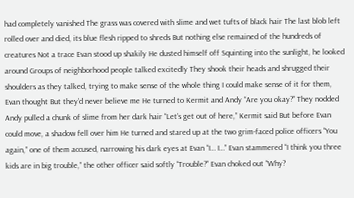had completely vanished The grass was covered with slime and wet tufts of black hair The last blob left rolled over and died, its blue flesh ripped to shreds But nothing else remained of the hundreds of creatures Not a trace Evan stood up shakily He dusted himself off Squinting into the sunlight, he looked around Groups of neighborhood people talked excitedly They shook their heads and shrugged their shoulders as they talked, trying to make sense of the whole thing I could make sense of it for them, Evan thought But they’d never believe me He turned to Kermit and Andy “Are you okay?” They nodded Andy pulled a chunk of slime from her dark hair “Let’s get out of here,” Kermit said But before Evan could move, a shadow fell over him He turned and stared up at the two grim-faced police officers “You again,” one of them accused, narrowing his dark eyes at Evan “I… I…” Evan stammered “I think you three kids are in big trouble,” the other officer said softly “Trouble?” Evan choked out “Why?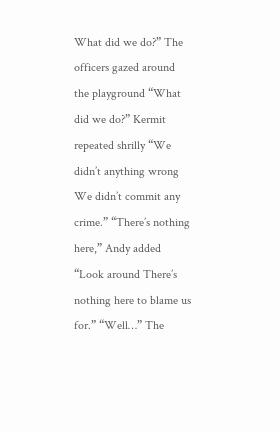What did we do?” The officers gazed around the playground “What did we do?” Kermit repeated shrilly “We didn’t anything wrong We didn’t commit any crime.” “There’s nothing here,” Andy added “Look around There’s nothing here to blame us for.” “Well…” The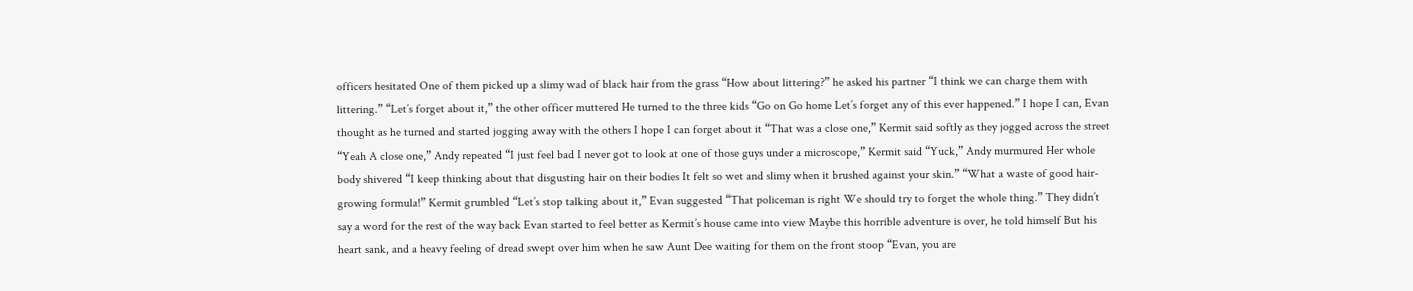officers hesitated One of them picked up a slimy wad of black hair from the grass “How about littering?” he asked his partner “I think we can charge them with littering.” “Let’s forget about it,” the other officer muttered He turned to the three kids “Go on Go home Let’s forget any of this ever happened.” I hope I can, Evan thought as he turned and started jogging away with the others I hope I can forget about it “That was a close one,” Kermit said softly as they jogged across the street “Yeah A close one,” Andy repeated “I just feel bad I never got to look at one of those guys under a microscope,” Kermit said “Yuck,” Andy murmured Her whole body shivered “I keep thinking about that disgusting hair on their bodies It felt so wet and slimy when it brushed against your skin.” “What a waste of good hair-growing formula!” Kermit grumbled “Let’s stop talking about it,” Evan suggested “That policeman is right We should try to forget the whole thing.” They didn’t say a word for the rest of the way back Evan started to feel better as Kermit’s house came into view Maybe this horrible adventure is over, he told himself But his heart sank, and a heavy feeling of dread swept over him when he saw Aunt Dee waiting for them on the front stoop “Evan, you are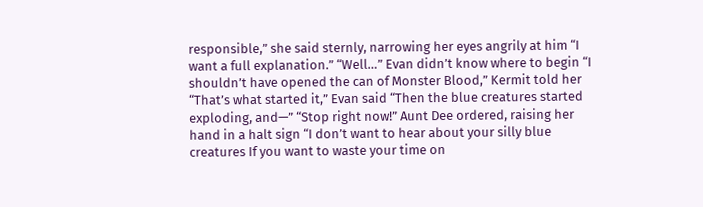responsible,” she said sternly, narrowing her eyes angrily at him “I want a full explanation.” “Well…” Evan didn’t know where to begin “I shouldn’t have opened the can of Monster Blood,” Kermit told her “That’s what started it,” Evan said “Then the blue creatures started exploding, and—” “Stop right now!” Aunt Dee ordered, raising her hand in a halt sign “I don’t want to hear about your silly blue creatures If you want to waste your time on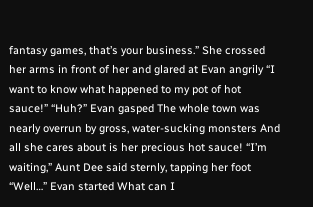fantasy games, that’s your business.” She crossed her arms in front of her and glared at Evan angrily “I want to know what happened to my pot of hot sauce!” “Huh?” Evan gasped The whole town was nearly overrun by gross, water-sucking monsters And all she cares about is her precious hot sauce! “I’m waiting,” Aunt Dee said sternly, tapping her foot “Well…” Evan started What can I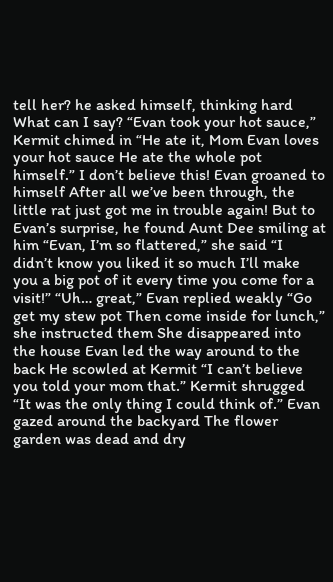tell her? he asked himself, thinking hard What can I say? “Evan took your hot sauce,” Kermit chimed in “He ate it, Mom Evan loves your hot sauce He ate the whole pot himself.” I don’t believe this! Evan groaned to himself After all we’ve been through, the little rat just got me in trouble again! But to Evan’s surprise, he found Aunt Dee smiling at him “Evan, I’m so flattered,” she said “I didn’t know you liked it so much I’ll make you a big pot of it every time you come for a visit!” “Uh… great,” Evan replied weakly “Go get my stew pot Then come inside for lunch,” she instructed them She disappeared into the house Evan led the way around to the back He scowled at Kermit “I can’t believe you told your mom that.” Kermit shrugged “It was the only thing I could think of.” Evan gazed around the backyard The flower garden was dead and dry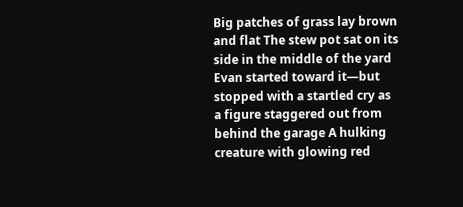Big patches of grass lay brown and flat The stew pot sat on its side in the middle of the yard Evan started toward it—but stopped with a startled cry as a figure staggered out from behind the garage A hulking creature with glowing red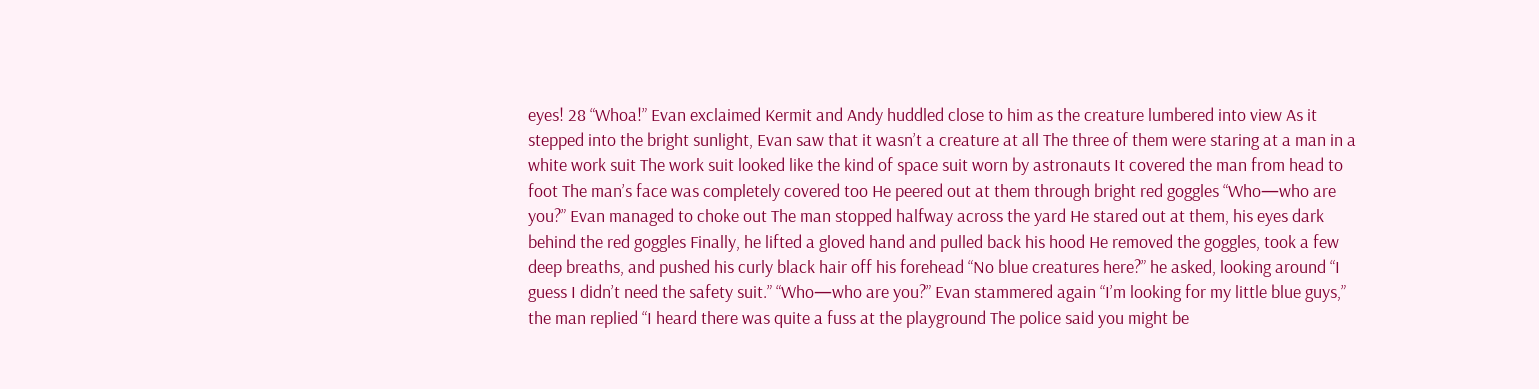eyes! 28 “Whoa!” Evan exclaimed Kermit and Andy huddled close to him as the creature lumbered into view As it stepped into the bright sunlight, Evan saw that it wasn’t a creature at all The three of them were staring at a man in a white work suit The work suit looked like the kind of space suit worn by astronauts It covered the man from head to foot The man’s face was completely covered too He peered out at them through bright red goggles “Who—who are you?” Evan managed to choke out The man stopped halfway across the yard He stared out at them, his eyes dark behind the red goggles Finally, he lifted a gloved hand and pulled back his hood He removed the goggles, took a few deep breaths, and pushed his curly black hair off his forehead “No blue creatures here?” he asked, looking around “I guess I didn’t need the safety suit.” “Who—who are you?” Evan stammered again “I’m looking for my little blue guys,” the man replied “I heard there was quite a fuss at the playground The police said you might be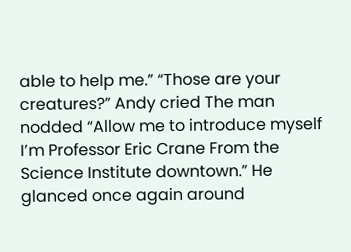able to help me.” “Those are your creatures?” Andy cried The man nodded “Allow me to introduce myself I’m Professor Eric Crane From the Science Institute downtown.” He glanced once again around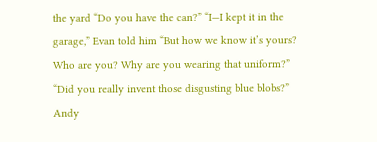the yard “Do you have the can?” “I—I kept it in the garage,” Evan told him “But how we know it’s yours? Who are you? Why are you wearing that uniform?” “Did you really invent those disgusting blue blobs?” Andy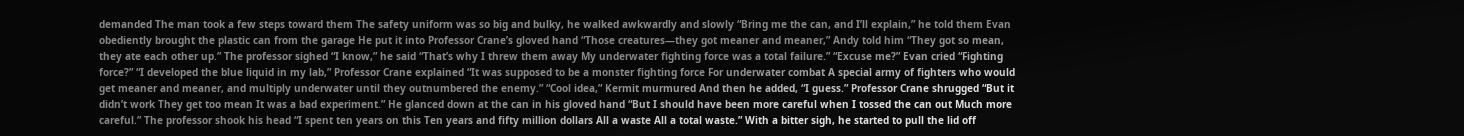demanded The man took a few steps toward them The safety uniform was so big and bulky, he walked awkwardly and slowly “Bring me the can, and I’ll explain,” he told them Evan obediently brought the plastic can from the garage He put it into Professor Crane’s gloved hand “Those creatures—they got meaner and meaner,” Andy told him “They got so mean, they ate each other up.” The professor sighed “I know,” he said “That’s why I threw them away My underwater fighting force was a total failure.” “Excuse me?” Evan cried “Fighting force?” “I developed the blue liquid in my lab,” Professor Crane explained “It was supposed to be a monster fighting force For underwater combat A special army of fighters who would get meaner and meaner, and multiply underwater until they outnumbered the enemy.” “Cool idea,” Kermit murmured And then he added, “I guess.” Professor Crane shrugged “But it didn’t work They get too mean It was a bad experiment.” He glanced down at the can in his gloved hand “But I should have been more careful when I tossed the can out Much more careful.” The professor shook his head “I spent ten years on this Ten years and fifty million dollars All a waste All a total waste.” With a bitter sigh, he started to pull the lid off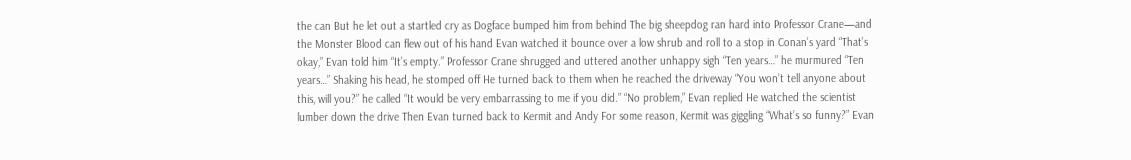the can But he let out a startled cry as Dogface bumped him from behind The big sheepdog ran hard into Professor Crane—and the Monster Blood can flew out of his hand Evan watched it bounce over a low shrub and roll to a stop in Conan’s yard “That’s okay,” Evan told him “It’s empty.” Professor Crane shrugged and uttered another unhappy sigh “Ten years…” he murmured “Ten years…” Shaking his head, he stomped off He turned back to them when he reached the driveway “You won’t tell anyone about this, will you?” he called “It would be very embarrassing to me if you did.” “No problem,” Evan replied He watched the scientist lumber down the drive Then Evan turned back to Kermit and Andy For some reason, Kermit was giggling “What’s so funny?” Evan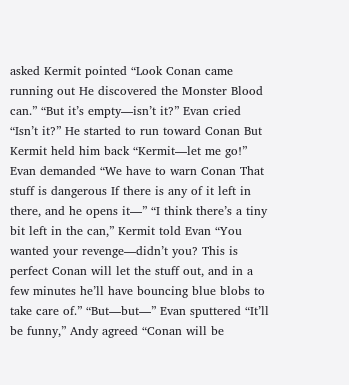asked Kermit pointed “Look Conan came running out He discovered the Monster Blood can.” “But it’s empty—isn’t it?” Evan cried “Isn’t it?” He started to run toward Conan But Kermit held him back “Kermit—let me go!” Evan demanded “We have to warn Conan That stuff is dangerous If there is any of it left in there, and he opens it—” “I think there’s a tiny bit left in the can,” Kermit told Evan “You wanted your revenge—didn’t you? This is perfect Conan will let the stuff out, and in a few minutes he’ll have bouncing blue blobs to take care of.” “But—but—” Evan sputtered “It’ll be funny,” Andy agreed “Conan will be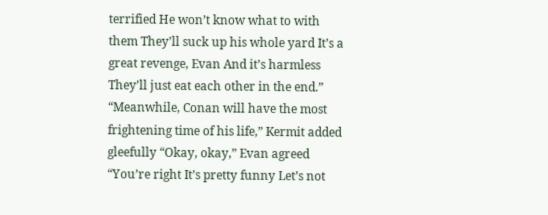terrified He won’t know what to with them They’ll suck up his whole yard It’s a great revenge, Evan And it’s harmless They’ll just eat each other in the end.” “Meanwhile, Conan will have the most frightening time of his life,” Kermit added gleefully “Okay, okay,” Evan agreed “You’re right It’s pretty funny Let’s not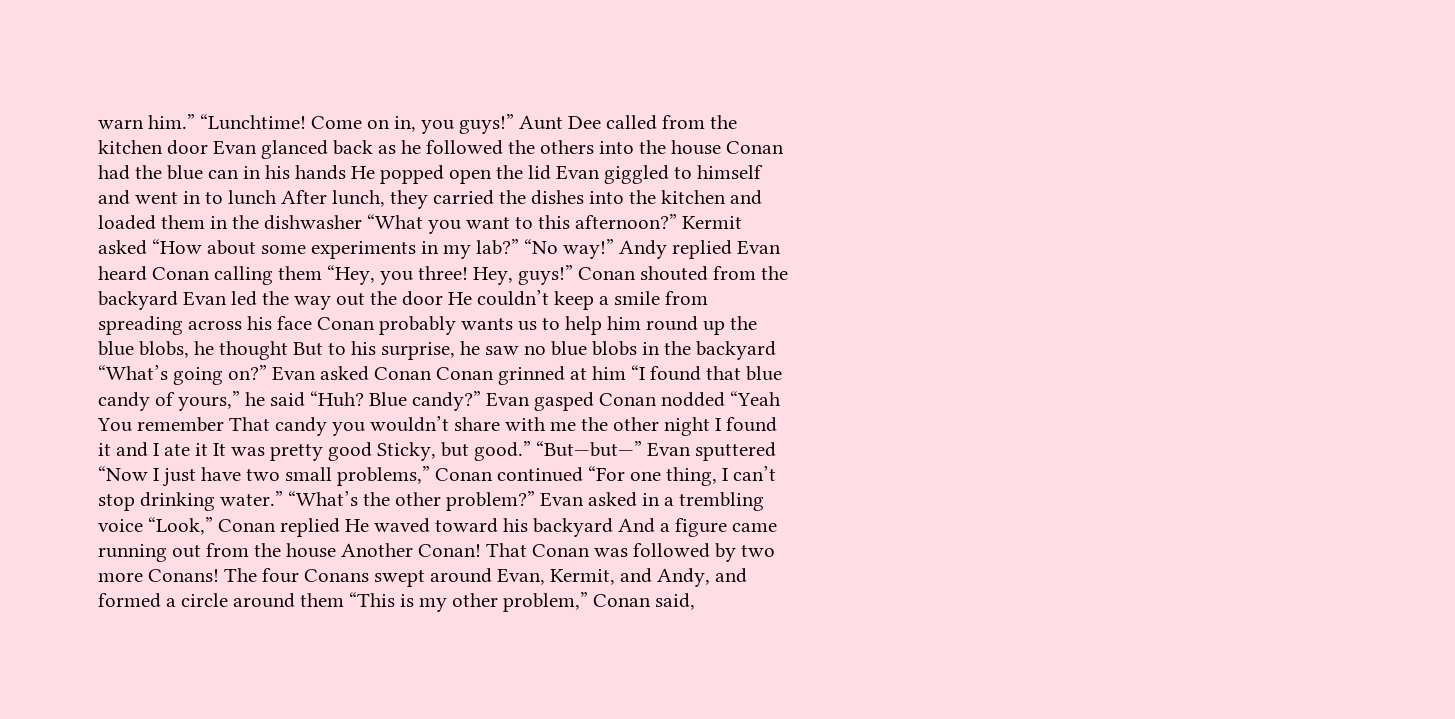warn him.” “Lunchtime! Come on in, you guys!” Aunt Dee called from the kitchen door Evan glanced back as he followed the others into the house Conan had the blue can in his hands He popped open the lid Evan giggled to himself and went in to lunch After lunch, they carried the dishes into the kitchen and loaded them in the dishwasher “What you want to this afternoon?” Kermit asked “How about some experiments in my lab?” “No way!” Andy replied Evan heard Conan calling them “Hey, you three! Hey, guys!” Conan shouted from the backyard Evan led the way out the door He couldn’t keep a smile from spreading across his face Conan probably wants us to help him round up the blue blobs, he thought But to his surprise, he saw no blue blobs in the backyard “What’s going on?” Evan asked Conan Conan grinned at him “I found that blue candy of yours,” he said “Huh? Blue candy?” Evan gasped Conan nodded “Yeah You remember That candy you wouldn’t share with me the other night I found it and I ate it It was pretty good Sticky, but good.” “But—but—” Evan sputtered “Now I just have two small problems,” Conan continued “For one thing, I can’t stop drinking water.” “What’s the other problem?” Evan asked in a trembling voice “Look,” Conan replied He waved toward his backyard And a figure came running out from the house Another Conan! That Conan was followed by two more Conans! The four Conans swept around Evan, Kermit, and Andy, and formed a circle around them “This is my other problem,” Conan said,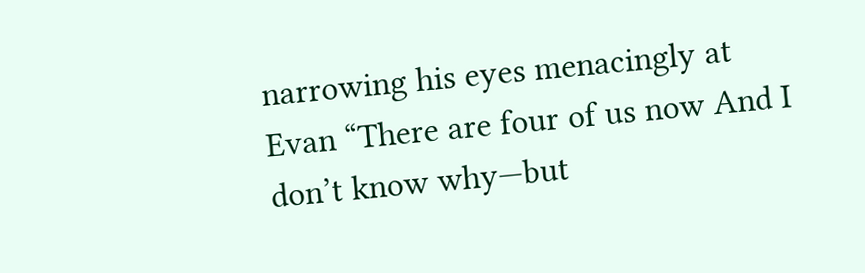narrowing his eyes menacingly at Evan “There are four of us now And I don’t know why—but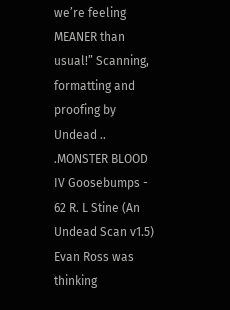we’re feeling MEANER than usual!” Scanning, formatting and proofing by Undead .. .MONSTER BLOOD IV Goosebumps - 62 R. L Stine (An Undead Scan v1.5) Evan Ross was thinking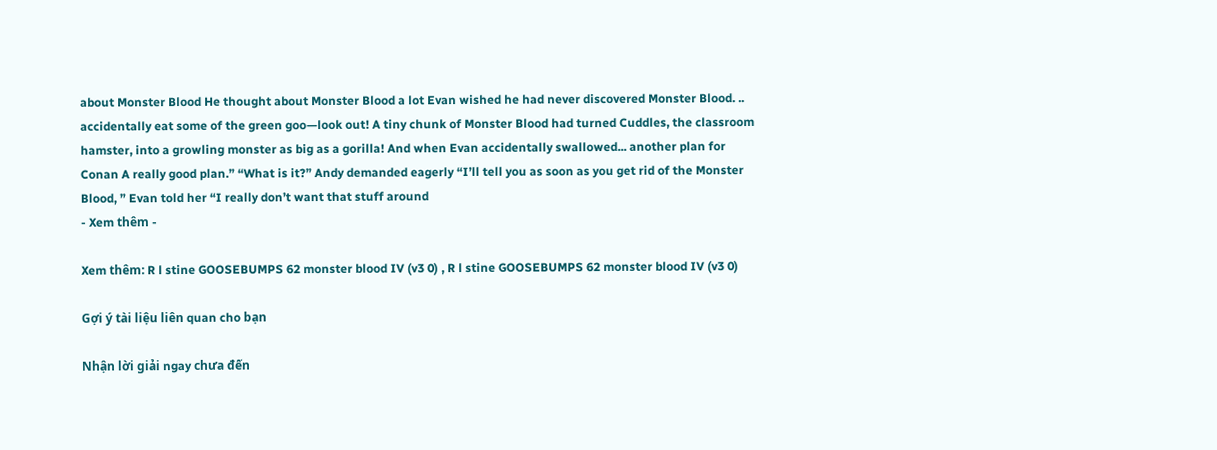about Monster Blood He thought about Monster Blood a lot Evan wished he had never discovered Monster Blood. .. accidentally eat some of the green goo—look out! A tiny chunk of Monster Blood had turned Cuddles, the classroom hamster, into a growling monster as big as a gorilla! And when Evan accidentally swallowed... another plan for Conan A really good plan.” “What is it?” Andy demanded eagerly “I’ll tell you as soon as you get rid of the Monster Blood, ” Evan told her “I really don’t want that stuff around
- Xem thêm -

Xem thêm: R l stine GOOSEBUMPS 62 monster blood IV (v3 0) , R l stine GOOSEBUMPS 62 monster blood IV (v3 0)

Gợi ý tài liệu liên quan cho bạn

Nhận lời giải ngay chưa đến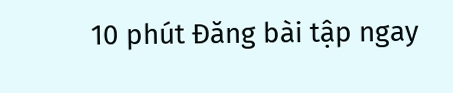10 phút Đăng bài tập ngay